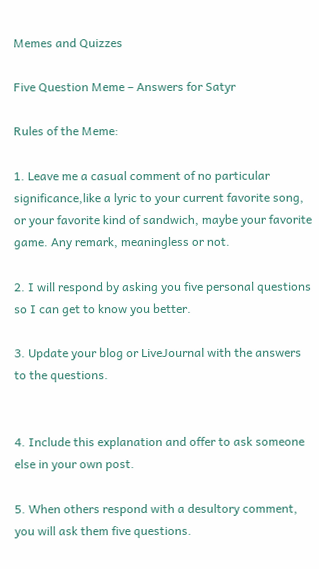Memes and Quizzes

Five Question Meme – Answers for Satyr

Rules of the Meme:

1. Leave me a casual comment of no particular significance,like a lyric to your current favorite song, or your favorite kind of sandwich, maybe your favorite game. Any remark, meaningless or not.

2. I will respond by asking you five personal questions so I can get to know you better.

3. Update your blog or LiveJournal with the answers to the questions.


4. Include this explanation and offer to ask someone else in your own post.

5. When others respond with a desultory comment, you will ask them five questions.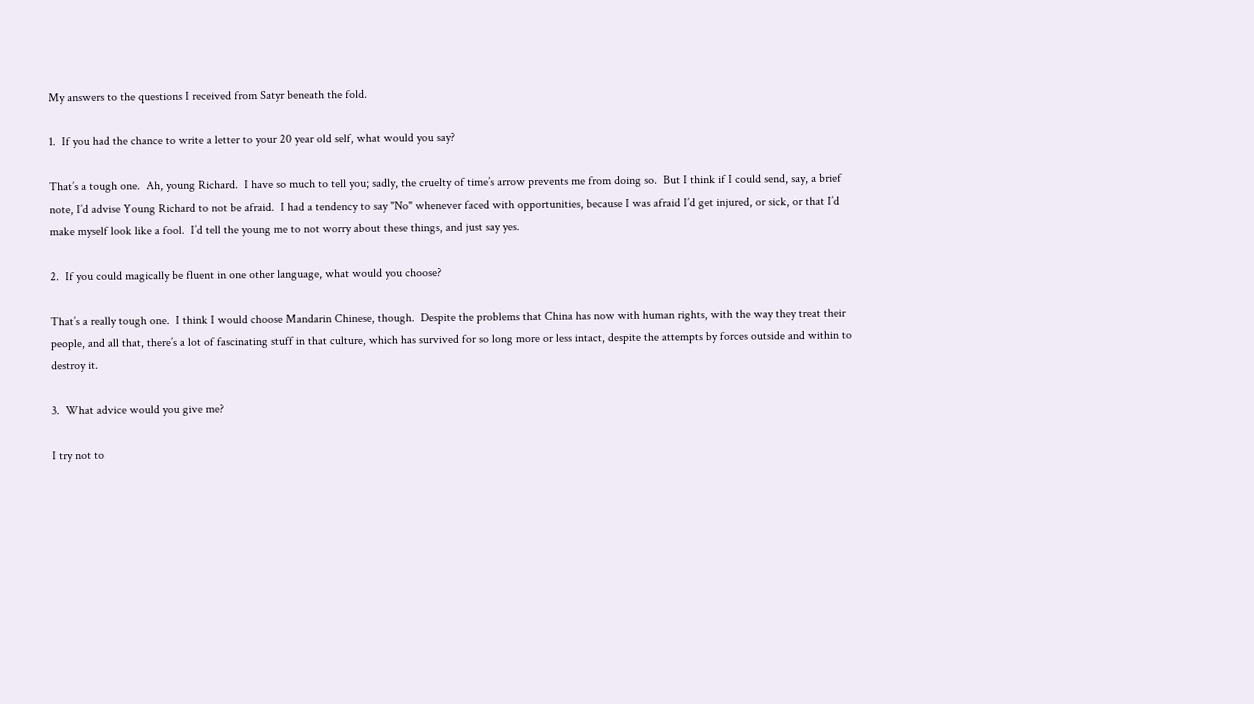My answers to the questions I received from Satyr beneath the fold.

1.  If you had the chance to write a letter to your 20 year old self, what would you say?

That’s a tough one.  Ah, young Richard.  I have so much to tell you; sadly, the cruelty of time’s arrow prevents me from doing so.  But I think if I could send, say, a brief note, I’d advise Young Richard to not be afraid.  I had a tendency to say "No" whenever faced with opportunities, because I was afraid I’d get injured, or sick, or that I’d make myself look like a fool.  I’d tell the young me to not worry about these things, and just say yes.

2.  If you could magically be fluent in one other language, what would you choose?

That’s a really tough one.  I think I would choose Mandarin Chinese, though.  Despite the problems that China has now with human rights, with the way they treat their people, and all that, there’s a lot of fascinating stuff in that culture, which has survived for so long more or less intact, despite the attempts by forces outside and within to destroy it.

3.  What advice would you give me?

I try not to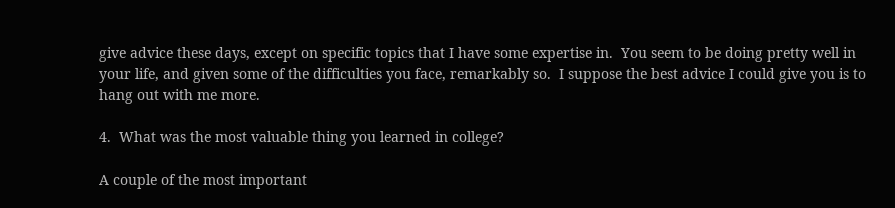give advice these days, except on specific topics that I have some expertise in.  You seem to be doing pretty well in your life, and given some of the difficulties you face, remarkably so.  I suppose the best advice I could give you is to hang out with me more.

4.  What was the most valuable thing you learned in college?

A couple of the most important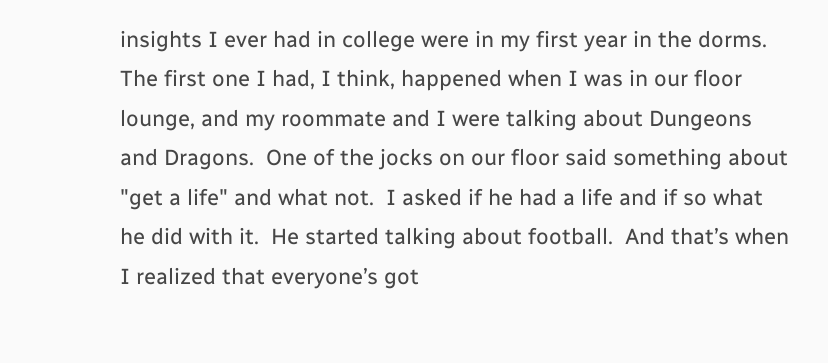insights I ever had in college were in my first year in the dorms.  The first one I had, I think, happened when I was in our floor lounge, and my roommate and I were talking about Dungeons and Dragons.  One of the jocks on our floor said something about "get a life" and what not.  I asked if he had a life and if so what he did with it.  He started talking about football.  And that’s when I realized that everyone’s got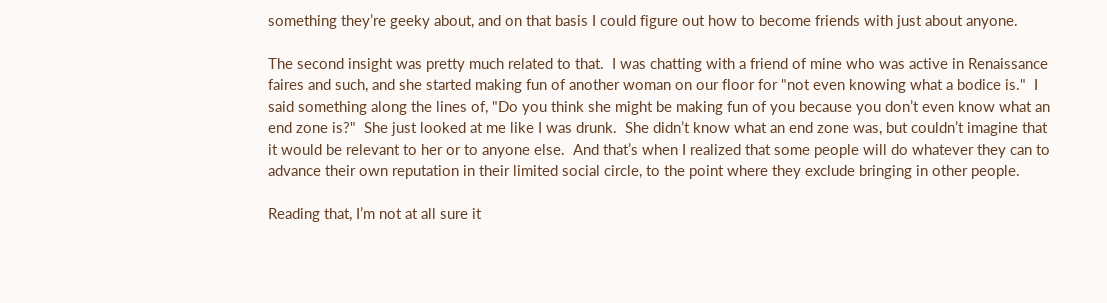something they’re geeky about, and on that basis I could figure out how to become friends with just about anyone.

The second insight was pretty much related to that.  I was chatting with a friend of mine who was active in Renaissance faires and such, and she started making fun of another woman on our floor for "not even knowing what a bodice is."  I said something along the lines of, "Do you think she might be making fun of you because you don’t even know what an end zone is?"  She just looked at me like I was drunk.  She didn’t know what an end zone was, but couldn’t imagine that it would be relevant to her or to anyone else.  And that’s when I realized that some people will do whatever they can to advance their own reputation in their limited social circle, to the point where they exclude bringing in other people.

Reading that, I’m not at all sure it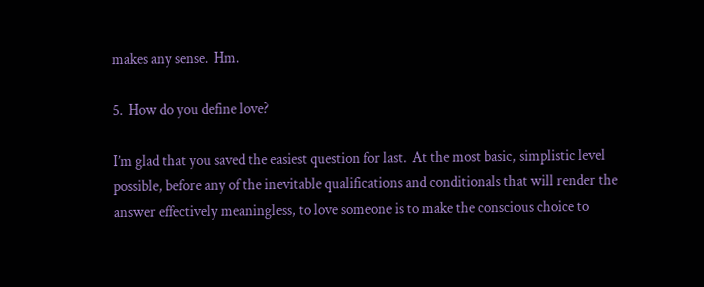makes any sense.  Hm.

5.  How do you define love?

I’m glad that you saved the easiest question for last.  At the most basic, simplistic level possible, before any of the inevitable qualifications and conditionals that will render the answer effectively meaningless, to love someone is to make the conscious choice to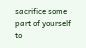sacrifice some part of yourself to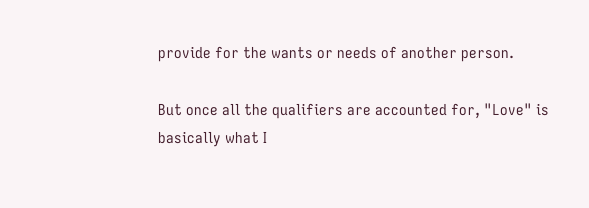provide for the wants or needs of another person.

But once all the qualifiers are accounted for, "Love" is basically what I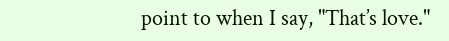point to when I say, "That’s love."